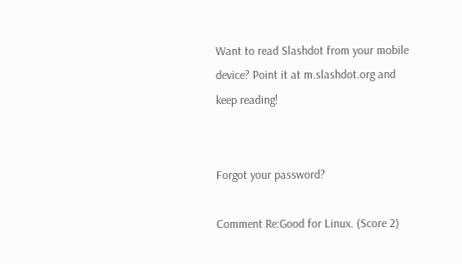Want to read Slashdot from your mobile device? Point it at m.slashdot.org and keep reading!


Forgot your password?

Comment Re:Good for Linux. (Score 2)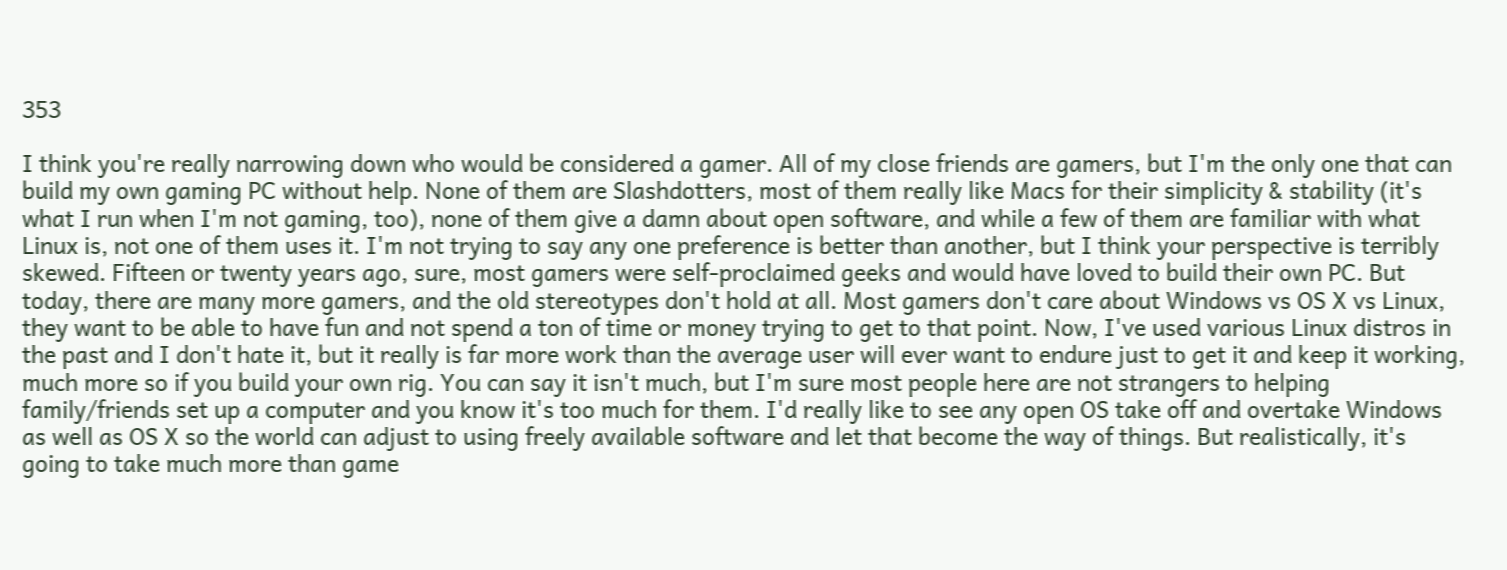353

I think you're really narrowing down who would be considered a gamer. All of my close friends are gamers, but I'm the only one that can build my own gaming PC without help. None of them are Slashdotters, most of them really like Macs for their simplicity & stability (it's what I run when I'm not gaming, too), none of them give a damn about open software, and while a few of them are familiar with what Linux is, not one of them uses it. I'm not trying to say any one preference is better than another, but I think your perspective is terribly skewed. Fifteen or twenty years ago, sure, most gamers were self-proclaimed geeks and would have loved to build their own PC. But today, there are many more gamers, and the old stereotypes don't hold at all. Most gamers don't care about Windows vs OS X vs Linux, they want to be able to have fun and not spend a ton of time or money trying to get to that point. Now, I've used various Linux distros in the past and I don't hate it, but it really is far more work than the average user will ever want to endure just to get it and keep it working, much more so if you build your own rig. You can say it isn't much, but I'm sure most people here are not strangers to helping family/friends set up a computer and you know it's too much for them. I'd really like to see any open OS take off and overtake Windows as well as OS X so the world can adjust to using freely available software and let that become the way of things. But realistically, it's going to take much more than game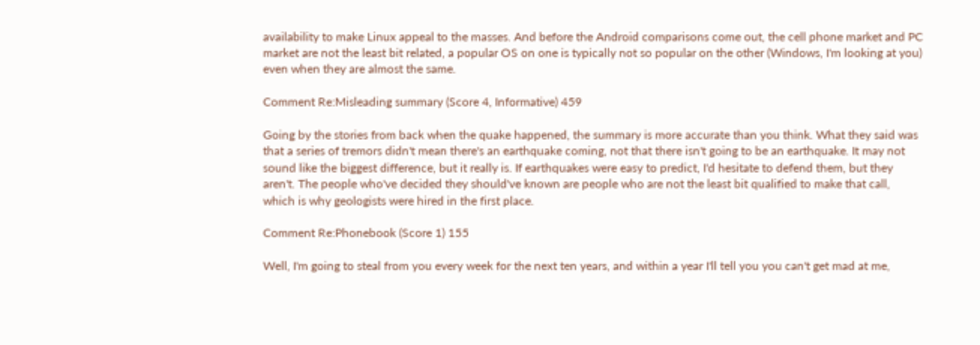availability to make Linux appeal to the masses. And before the Android comparisons come out, the cell phone market and PC market are not the least bit related, a popular OS on one is typically not so popular on the other (Windows, I'm looking at you) even when they are almost the same.

Comment Re:Misleading summary (Score 4, Informative) 459

Going by the stories from back when the quake happened, the summary is more accurate than you think. What they said was that a series of tremors didn't mean there's an earthquake coming, not that there isn't going to be an earthquake. It may not sound like the biggest difference, but it really is. If earthquakes were easy to predict, I'd hesitate to defend them, but they aren't. The people who've decided they should've known are people who are not the least bit qualified to make that call, which is why geologists were hired in the first place.

Comment Re:Phonebook (Score 1) 155

Well, I'm going to steal from you every week for the next ten years, and within a year I'll tell you you can't get mad at me,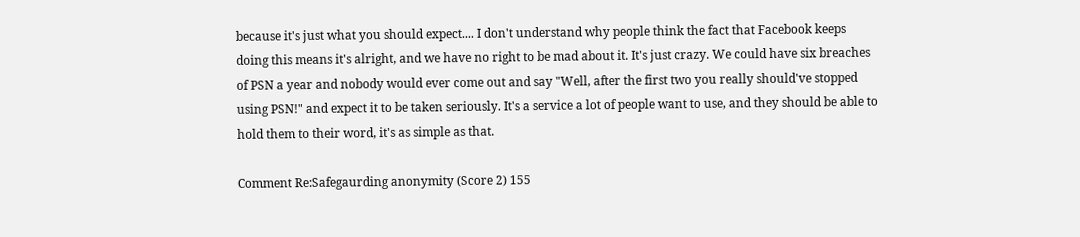because it's just what you should expect.... I don't understand why people think the fact that Facebook keeps doing this means it's alright, and we have no right to be mad about it. It's just crazy. We could have six breaches of PSN a year and nobody would ever come out and say "Well, after the first two you really should've stopped using PSN!" and expect it to be taken seriously. It's a service a lot of people want to use, and they should be able to hold them to their word, it's as simple as that.

Comment Re:Safegaurding anonymity (Score 2) 155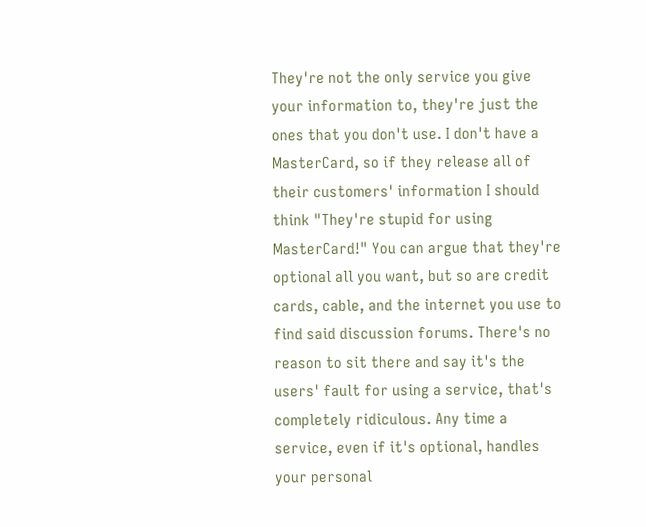They're not the only service you give your information to, they're just the ones that you don't use. I don't have a MasterCard, so if they release all of their customers' information I should think "They're stupid for using MasterCard!" You can argue that they're optional all you want, but so are credit cards, cable, and the internet you use to find said discussion forums. There's no reason to sit there and say it's the users' fault for using a service, that's completely ridiculous. Any time a service, even if it's optional, handles your personal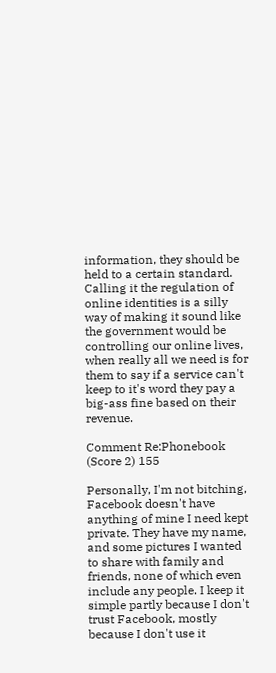information, they should be held to a certain standard. Calling it the regulation of online identities is a silly way of making it sound like the government would be controlling our online lives, when really all we need is for them to say if a service can't keep to it's word they pay a big-ass fine based on their revenue.

Comment Re:Phonebook (Score 2) 155

Personally, I'm not bitching, Facebook doesn't have anything of mine I need kept private. They have my name, and some pictures I wanted to share with family and friends, none of which even include any people. I keep it simple partly because I don't trust Facebook, mostly because I don't use it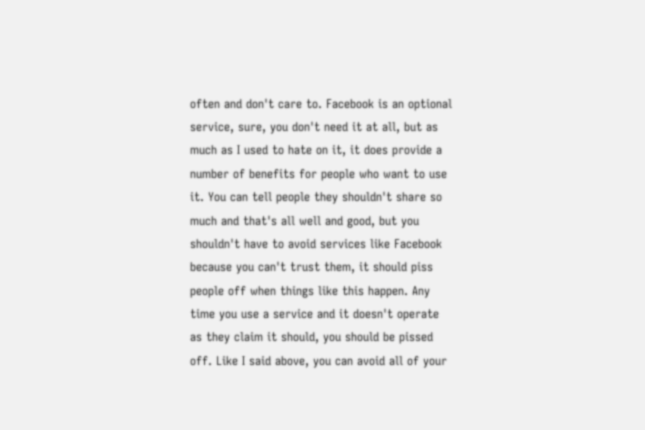often and don't care to. Facebook is an optional service, sure, you don't need it at all, but as much as I used to hate on it, it does provide a number of benefits for people who want to use it. You can tell people they shouldn't share so much and that's all well and good, but you shouldn't have to avoid services like Facebook because you can't trust them, it should piss people off when things like this happen. Any time you use a service and it doesn't operate as they claim it should, you should be pissed off. Like I said above, you can avoid all of your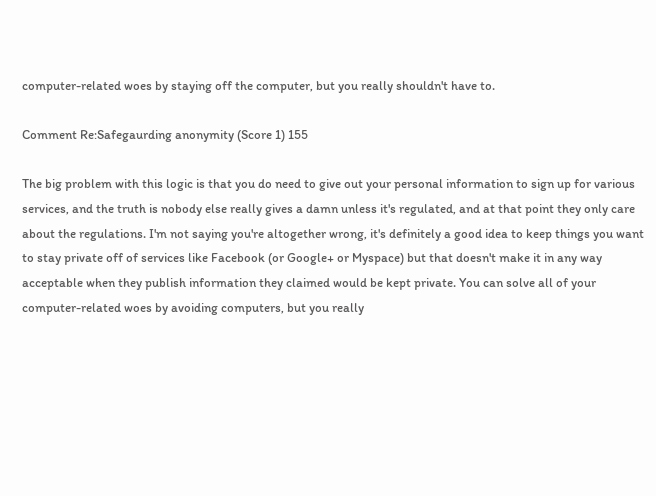computer-related woes by staying off the computer, but you really shouldn't have to.

Comment Re:Safegaurding anonymity (Score 1) 155

The big problem with this logic is that you do need to give out your personal information to sign up for various services, and the truth is nobody else really gives a damn unless it's regulated, and at that point they only care about the regulations. I'm not saying you're altogether wrong, it's definitely a good idea to keep things you want to stay private off of services like Facebook (or Google+ or Myspace) but that doesn't make it in any way acceptable when they publish information they claimed would be kept private. You can solve all of your computer-related woes by avoiding computers, but you really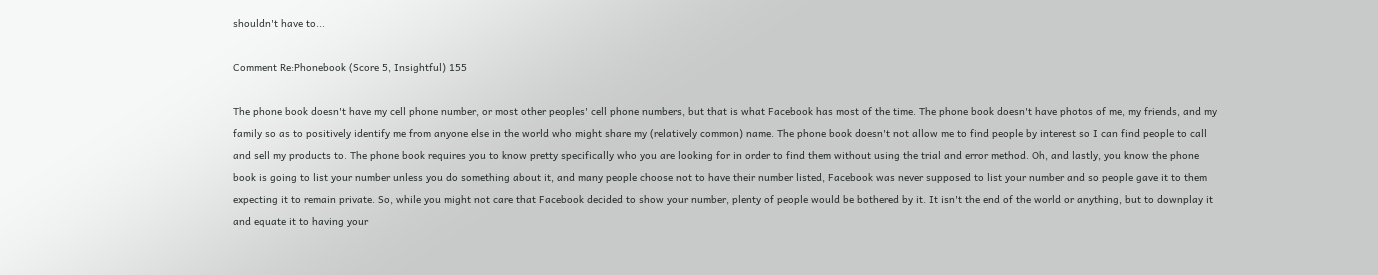shouldn't have to...

Comment Re:Phonebook (Score 5, Insightful) 155

The phone book doesn't have my cell phone number, or most other peoples' cell phone numbers, but that is what Facebook has most of the time. The phone book doesn't have photos of me, my friends, and my family so as to positively identify me from anyone else in the world who might share my (relatively common) name. The phone book doesn't not allow me to find people by interest so I can find people to call and sell my products to. The phone book requires you to know pretty specifically who you are looking for in order to find them without using the trial and error method. Oh, and lastly, you know the phone book is going to list your number unless you do something about it, and many people choose not to have their number listed, Facebook was never supposed to list your number and so people gave it to them expecting it to remain private. So, while you might not care that Facebook decided to show your number, plenty of people would be bothered by it. It isn't the end of the world or anything, but to downplay it and equate it to having your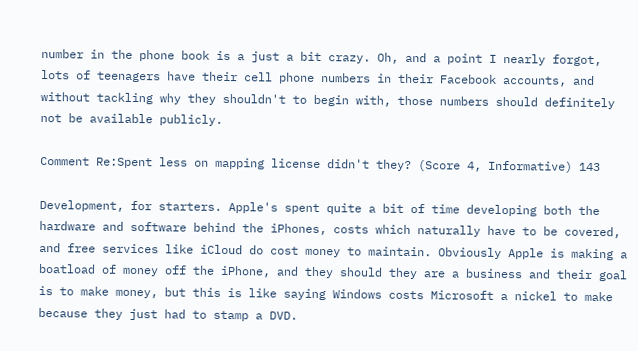number in the phone book is a just a bit crazy. Oh, and a point I nearly forgot, lots of teenagers have their cell phone numbers in their Facebook accounts, and without tackling why they shouldn't to begin with, those numbers should definitely not be available publicly.

Comment Re:Spent less on mapping license didn't they? (Score 4, Informative) 143

Development, for starters. Apple's spent quite a bit of time developing both the hardware and software behind the iPhones, costs which naturally have to be covered, and free services like iCloud do cost money to maintain. Obviously Apple is making a boatload of money off the iPhone, and they should they are a business and their goal is to make money, but this is like saying Windows costs Microsoft a nickel to make because they just had to stamp a DVD.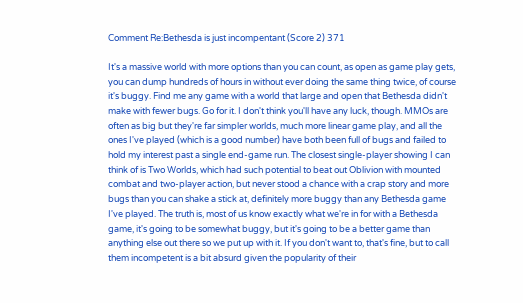Comment Re:Bethesda is just incompentant (Score 2) 371

It's a massive world with more options than you can count, as open as game play gets, you can dump hundreds of hours in without ever doing the same thing twice, of course it's buggy. Find me any game with a world that large and open that Bethesda didn't make with fewer bugs. Go for it. I don't think you'll have any luck, though. MMOs are often as big but they're far simpler worlds, much more linear game play, and all the ones I've played (which is a good number) have both been full of bugs and failed to hold my interest past a single end-game run. The closest single-player showing I can think of is Two Worlds, which had such potential to beat out Oblivion with mounted combat and two-player action, but never stood a chance with a crap story and more bugs than you can shake a stick at, definitely more buggy than any Bethesda game I've played. The truth is, most of us know exactly what we're in for with a Bethesda game, it's going to be somewhat buggy, but it's going to be a better game than anything else out there so we put up with it. If you don't want to, that's fine, but to call them incompetent is a bit absurd given the popularity of their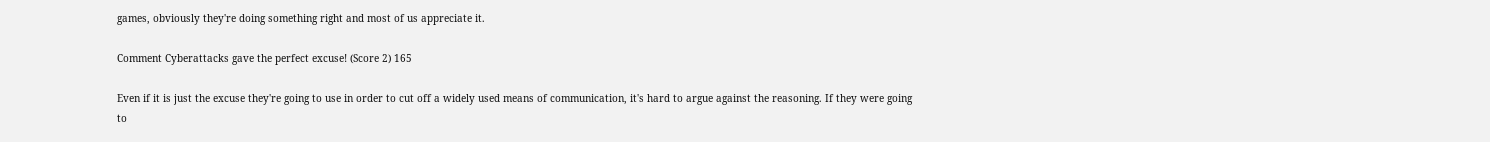games, obviously they're doing something right and most of us appreciate it.

Comment Cyberattacks gave the perfect excuse! (Score 2) 165

Even if it is just the excuse they're going to use in order to cut off a widely used means of communication, it's hard to argue against the reasoning. If they were going to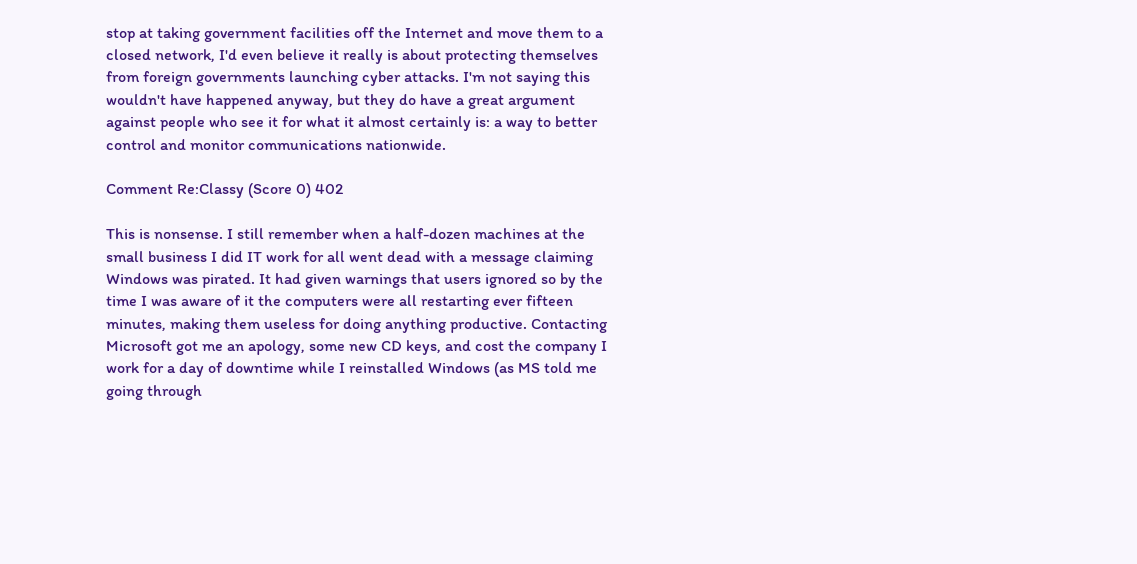stop at taking government facilities off the Internet and move them to a closed network, I'd even believe it really is about protecting themselves from foreign governments launching cyber attacks. I'm not saying this wouldn't have happened anyway, but they do have a great argument against people who see it for what it almost certainly is: a way to better control and monitor communications nationwide.

Comment Re:Classy (Score 0) 402

This is nonsense. I still remember when a half-dozen machines at the small business I did IT work for all went dead with a message claiming Windows was pirated. It had given warnings that users ignored so by the time I was aware of it the computers were all restarting ever fifteen minutes, making them useless for doing anything productive. Contacting Microsoft got me an apology, some new CD keys, and cost the company I work for a day of downtime while I reinstalled Windows (as MS told me going through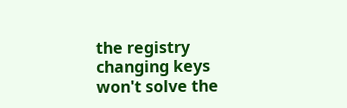the registry changing keys won't solve the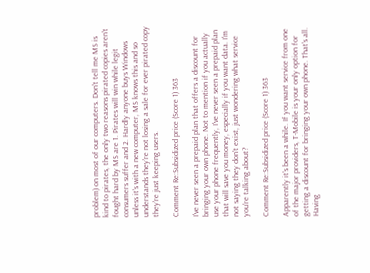problem) on most of our computers. Don't tell me MS is kind to pirates, the only two reasons pirated copies aren't fought hard by MS are 1. Pirates will win while legit consumers suffer and 2. Hardly anyone buys Windows unless it's with a new computer, MS knows this and so understands they're not losing a sale for ever pirated copy they're just keeping users.

Comment Re:Subsidized price (Score 1) 363

I've never seen a prepaid plan that offers a discount for bringing your own phone. Not to mention if you actually use your phone frequently, I've never seen a prepaid plan that will save you money, especially if you want data. I'm not saying they don't exist, just wondering what service you're talking about?

Comment Re:Subsidized price (Score 1) 363

Apparently it's been a while. If you want service from one of the major providers, T-Mobile is your only option for getting a discount for bringing your own phone. That's all. Having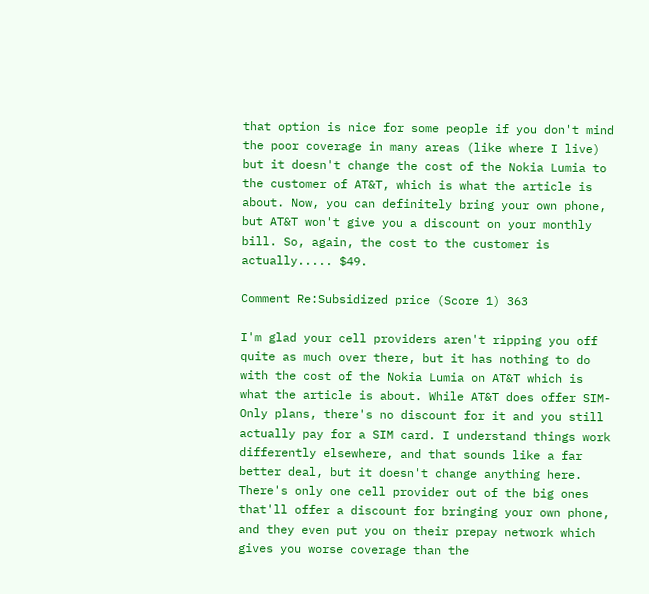that option is nice for some people if you don't mind the poor coverage in many areas (like where I live) but it doesn't change the cost of the Nokia Lumia to the customer of AT&T, which is what the article is about. Now, you can definitely bring your own phone, but AT&T won't give you a discount on your monthly bill. So, again, the cost to the customer is actually..... $49.

Comment Re:Subsidized price (Score 1) 363

I'm glad your cell providers aren't ripping you off quite as much over there, but it has nothing to do with the cost of the Nokia Lumia on AT&T which is what the article is about. While AT&T does offer SIM-Only plans, there's no discount for it and you still actually pay for a SIM card. I understand things work differently elsewhere, and that sounds like a far better deal, but it doesn't change anything here. There's only one cell provider out of the big ones that'll offer a discount for bringing your own phone, and they even put you on their prepay network which gives you worse coverage than the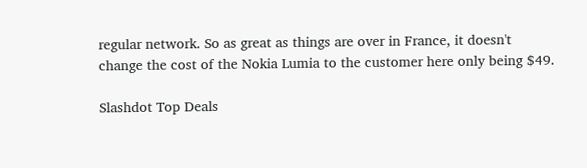regular network. So as great as things are over in France, it doesn't change the cost of the Nokia Lumia to the customer here only being $49.

Slashdot Top Deals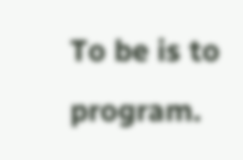To be is to program.